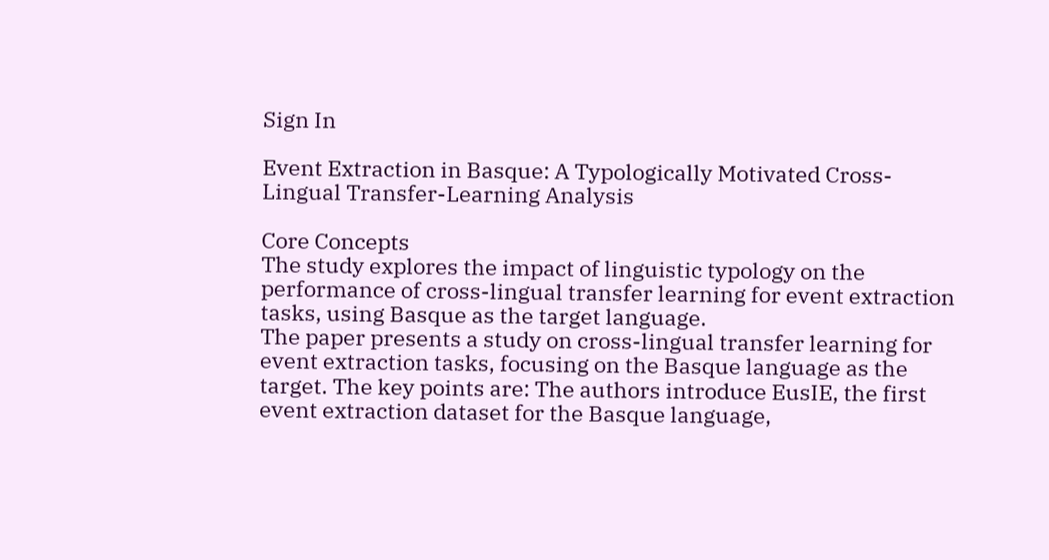Sign In

Event Extraction in Basque: A Typologically Motivated Cross-Lingual Transfer-Learning Analysis

Core Concepts
The study explores the impact of linguistic typology on the performance of cross-lingual transfer learning for event extraction tasks, using Basque as the target language.
The paper presents a study on cross-lingual transfer learning for event extraction tasks, focusing on the Basque language as the target. The key points are: The authors introduce EusIE, the first event extraction dataset for the Basque language,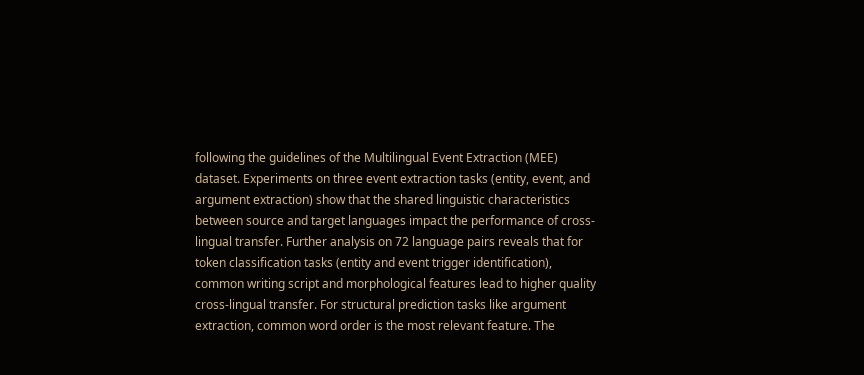following the guidelines of the Multilingual Event Extraction (MEE) dataset. Experiments on three event extraction tasks (entity, event, and argument extraction) show that the shared linguistic characteristics between source and target languages impact the performance of cross-lingual transfer. Further analysis on 72 language pairs reveals that for token classification tasks (entity and event trigger identification), common writing script and morphological features lead to higher quality cross-lingual transfer. For structural prediction tasks like argument extraction, common word order is the most relevant feature. The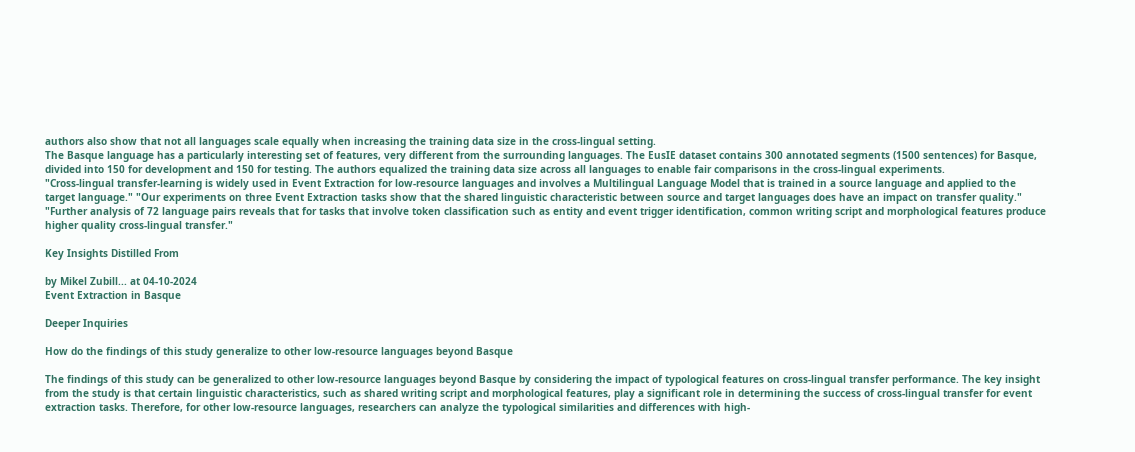authors also show that not all languages scale equally when increasing the training data size in the cross-lingual setting.
The Basque language has a particularly interesting set of features, very different from the surrounding languages. The EusIE dataset contains 300 annotated segments (1500 sentences) for Basque, divided into 150 for development and 150 for testing. The authors equalized the training data size across all languages to enable fair comparisons in the cross-lingual experiments.
"Cross-lingual transfer-learning is widely used in Event Extraction for low-resource languages and involves a Multilingual Language Model that is trained in a source language and applied to the target language." "Our experiments on three Event Extraction tasks show that the shared linguistic characteristic between source and target languages does have an impact on transfer quality." "Further analysis of 72 language pairs reveals that for tasks that involve token classification such as entity and event trigger identification, common writing script and morphological features produce higher quality cross-lingual transfer."

Key Insights Distilled From

by Mikel Zubill... at 04-10-2024
Event Extraction in Basque

Deeper Inquiries

How do the findings of this study generalize to other low-resource languages beyond Basque

The findings of this study can be generalized to other low-resource languages beyond Basque by considering the impact of typological features on cross-lingual transfer performance. The key insight from the study is that certain linguistic characteristics, such as shared writing script and morphological features, play a significant role in determining the success of cross-lingual transfer for event extraction tasks. Therefore, for other low-resource languages, researchers can analyze the typological similarities and differences with high-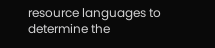resource languages to determine the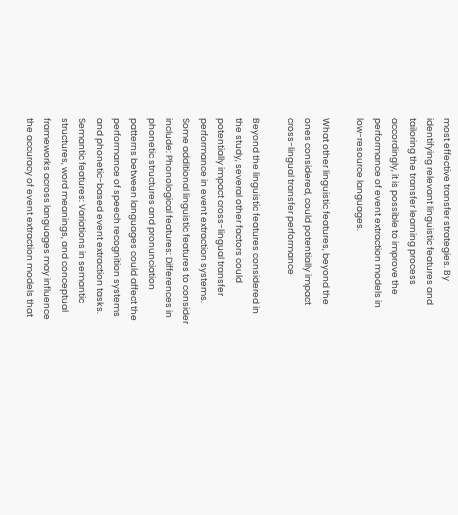most effective transfer strategies. By identifying relevant linguistic features and tailoring the transfer learning process accordingly, it is possible to improve the performance of event extraction models in low-resource languages.

What other linguistic features, beyond the ones considered, could potentially impact cross-lingual transfer performance

Beyond the linguistic features considered in the study, several other factors could potentially impact cross-lingual transfer performance in event extraction systems. Some additional linguistic features to consider include: Phonological features: Differences in phonetic structures and pronunciation patterns between languages could affect the performance of speech recognition systems and phonetic-based event extraction tasks. Semantic features: Variations in semantic structures, word meanings, and conceptual frameworks across languages may influence the accuracy of event extraction models that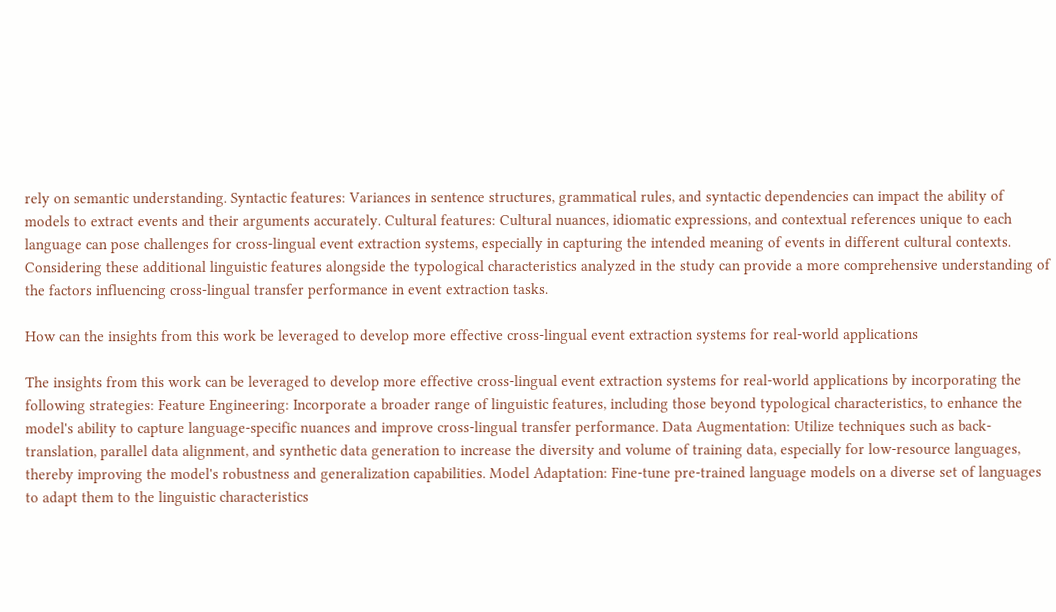rely on semantic understanding. Syntactic features: Variances in sentence structures, grammatical rules, and syntactic dependencies can impact the ability of models to extract events and their arguments accurately. Cultural features: Cultural nuances, idiomatic expressions, and contextual references unique to each language can pose challenges for cross-lingual event extraction systems, especially in capturing the intended meaning of events in different cultural contexts. Considering these additional linguistic features alongside the typological characteristics analyzed in the study can provide a more comprehensive understanding of the factors influencing cross-lingual transfer performance in event extraction tasks.

How can the insights from this work be leveraged to develop more effective cross-lingual event extraction systems for real-world applications

The insights from this work can be leveraged to develop more effective cross-lingual event extraction systems for real-world applications by incorporating the following strategies: Feature Engineering: Incorporate a broader range of linguistic features, including those beyond typological characteristics, to enhance the model's ability to capture language-specific nuances and improve cross-lingual transfer performance. Data Augmentation: Utilize techniques such as back-translation, parallel data alignment, and synthetic data generation to increase the diversity and volume of training data, especially for low-resource languages, thereby improving the model's robustness and generalization capabilities. Model Adaptation: Fine-tune pre-trained language models on a diverse set of languages to adapt them to the linguistic characteristics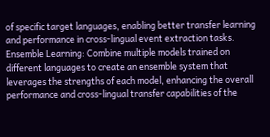of specific target languages, enabling better transfer learning and performance in cross-lingual event extraction tasks. Ensemble Learning: Combine multiple models trained on different languages to create an ensemble system that leverages the strengths of each model, enhancing the overall performance and cross-lingual transfer capabilities of the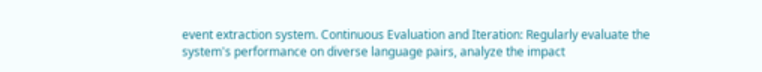event extraction system. Continuous Evaluation and Iteration: Regularly evaluate the system's performance on diverse language pairs, analyze the impact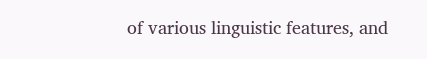of various linguistic features, and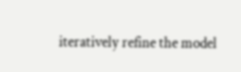iteratively refine the model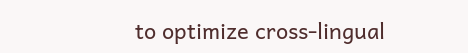to optimize cross-lingual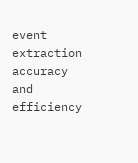event extraction accuracy and efficiency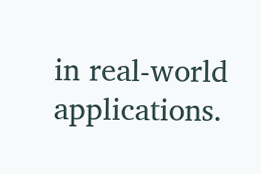in real-world applications.